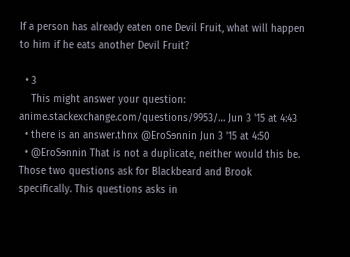If a person has already eaten one Devil Fruit, what will happen to him if he eats another Devil Fruit?

  • 3
    This might answer your question: anime.stackexchange.com/questions/9953/… Jun 3 '15 at 4:43
  • there is an answer.thnx @EroSɘnnin Jun 3 '15 at 4:50
  • @EroSɘnnin That is not a duplicate, neither would this be. Those two questions ask for Blackbeard and Brook specifically. This questions asks in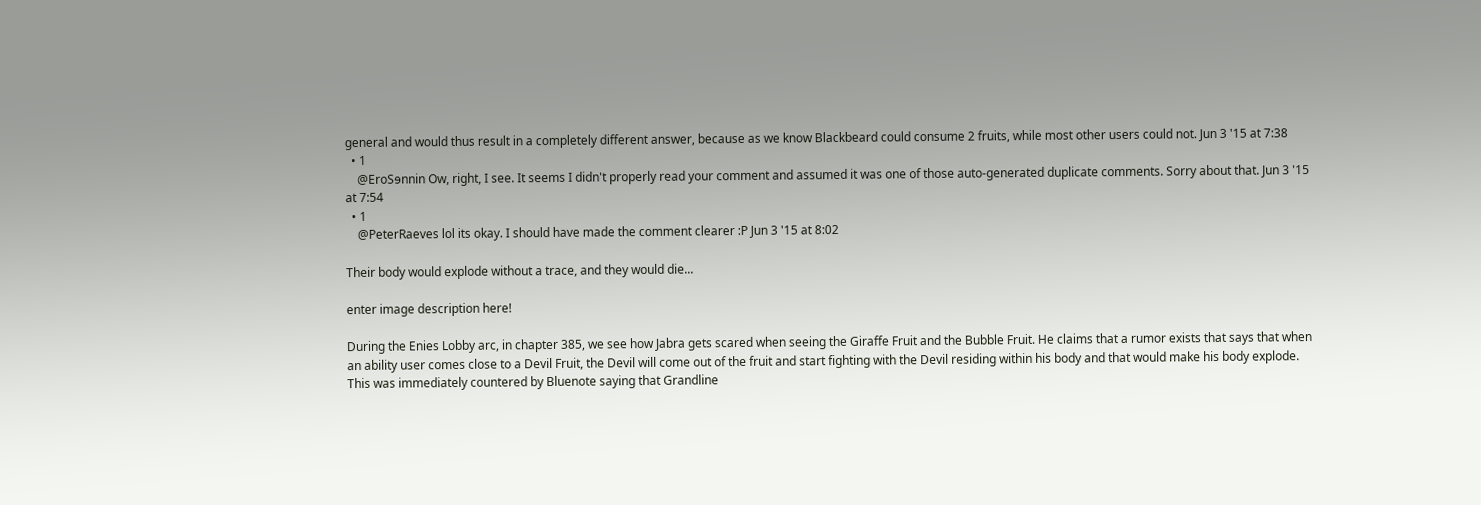general and would thus result in a completely different answer, because as we know Blackbeard could consume 2 fruits, while most other users could not. Jun 3 '15 at 7:38
  • 1
    @EroSɘnnin Ow, right, I see. It seems I didn't properly read your comment and assumed it was one of those auto-generated duplicate comments. Sorry about that. Jun 3 '15 at 7:54
  • 1
    @PeterRaeves lol its okay. I should have made the comment clearer :P Jun 3 '15 at 8:02

Their body would explode without a trace, and they would die...

enter image description here!

During the Enies Lobby arc, in chapter 385, we see how Jabra gets scared when seeing the Giraffe Fruit and the Bubble Fruit. He claims that a rumor exists that says that when an ability user comes close to a Devil Fruit, the Devil will come out of the fruit and start fighting with the Devil residing within his body and that would make his body explode. This was immediately countered by Bluenote saying that Grandline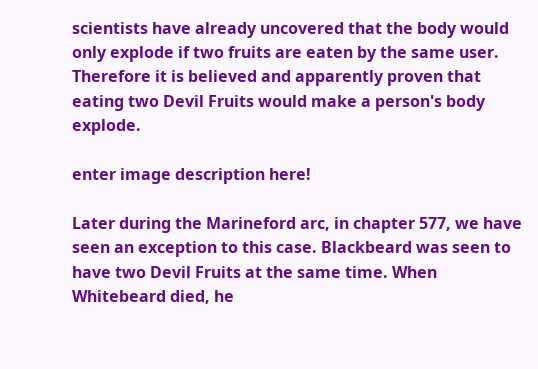scientists have already uncovered that the body would only explode if two fruits are eaten by the same user. Therefore it is believed and apparently proven that eating two Devil Fruits would make a person's body explode.

enter image description here!

Later during the Marineford arc, in chapter 577, we have seen an exception to this case. Blackbeard was seen to have two Devil Fruits at the same time. When Whitebeard died, he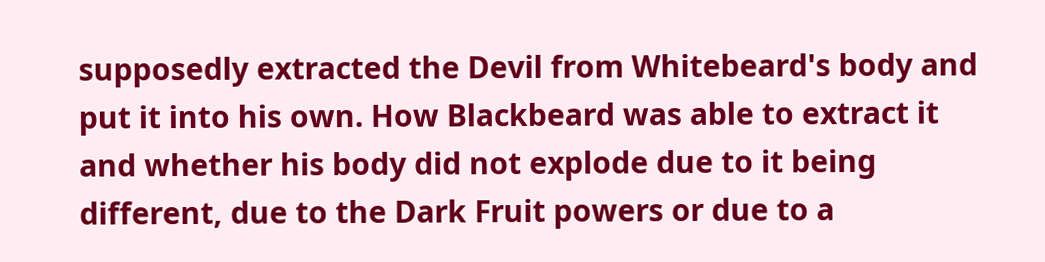supposedly extracted the Devil from Whitebeard's body and put it into his own. How Blackbeard was able to extract it and whether his body did not explode due to it being different, due to the Dark Fruit powers or due to a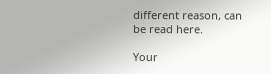different reason, can be read here.

Your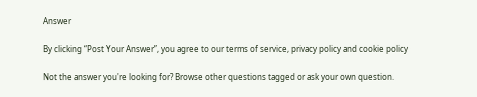Answer

By clicking “Post Your Answer”, you agree to our terms of service, privacy policy and cookie policy

Not the answer you're looking for? Browse other questions tagged or ask your own question.